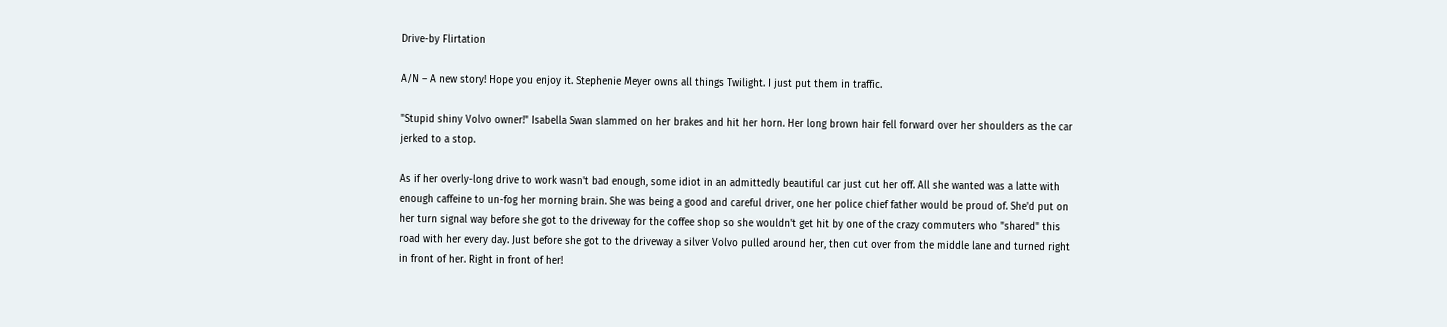Drive-by Flirtation

A/N – A new story! Hope you enjoy it. Stephenie Meyer owns all things Twilight. I just put them in traffic.

"Stupid shiny Volvo owner!" Isabella Swan slammed on her brakes and hit her horn. Her long brown hair fell forward over her shoulders as the car jerked to a stop.

As if her overly-long drive to work wasn't bad enough, some idiot in an admittedly beautiful car just cut her off. All she wanted was a latte with enough caffeine to un-fog her morning brain. She was being a good and careful driver, one her police chief father would be proud of. She'd put on her turn signal way before she got to the driveway for the coffee shop so she wouldn't get hit by one of the crazy commuters who "shared" this road with her every day. Just before she got to the driveway a silver Volvo pulled around her, then cut over from the middle lane and turned right in front of her. Right in front of her!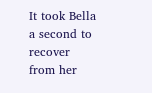It took Bella a second to recover from her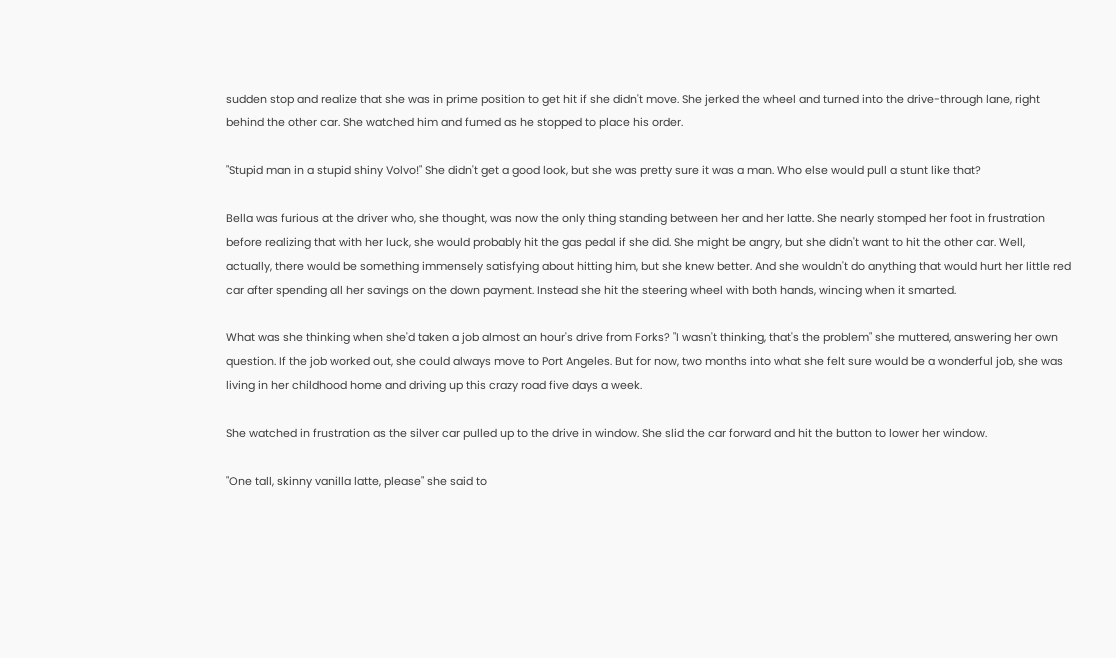sudden stop and realize that she was in prime position to get hit if she didn't move. She jerked the wheel and turned into the drive-through lane, right behind the other car. She watched him and fumed as he stopped to place his order.

"Stupid man in a stupid shiny Volvo!" She didn't get a good look, but she was pretty sure it was a man. Who else would pull a stunt like that?

Bella was furious at the driver who, she thought, was now the only thing standing between her and her latte. She nearly stomped her foot in frustration before realizing that with her luck, she would probably hit the gas pedal if she did. She might be angry, but she didn't want to hit the other car. Well, actually, there would be something immensely satisfying about hitting him, but she knew better. And she wouldn't do anything that would hurt her little red car after spending all her savings on the down payment. Instead she hit the steering wheel with both hands, wincing when it smarted.

What was she thinking when she'd taken a job almost an hour's drive from Forks? "I wasn't thinking, that's the problem" she muttered, answering her own question. If the job worked out, she could always move to Port Angeles. But for now, two months into what she felt sure would be a wonderful job, she was living in her childhood home and driving up this crazy road five days a week.

She watched in frustration as the silver car pulled up to the drive in window. She slid the car forward and hit the button to lower her window.

"One tall, skinny vanilla latte, please" she said to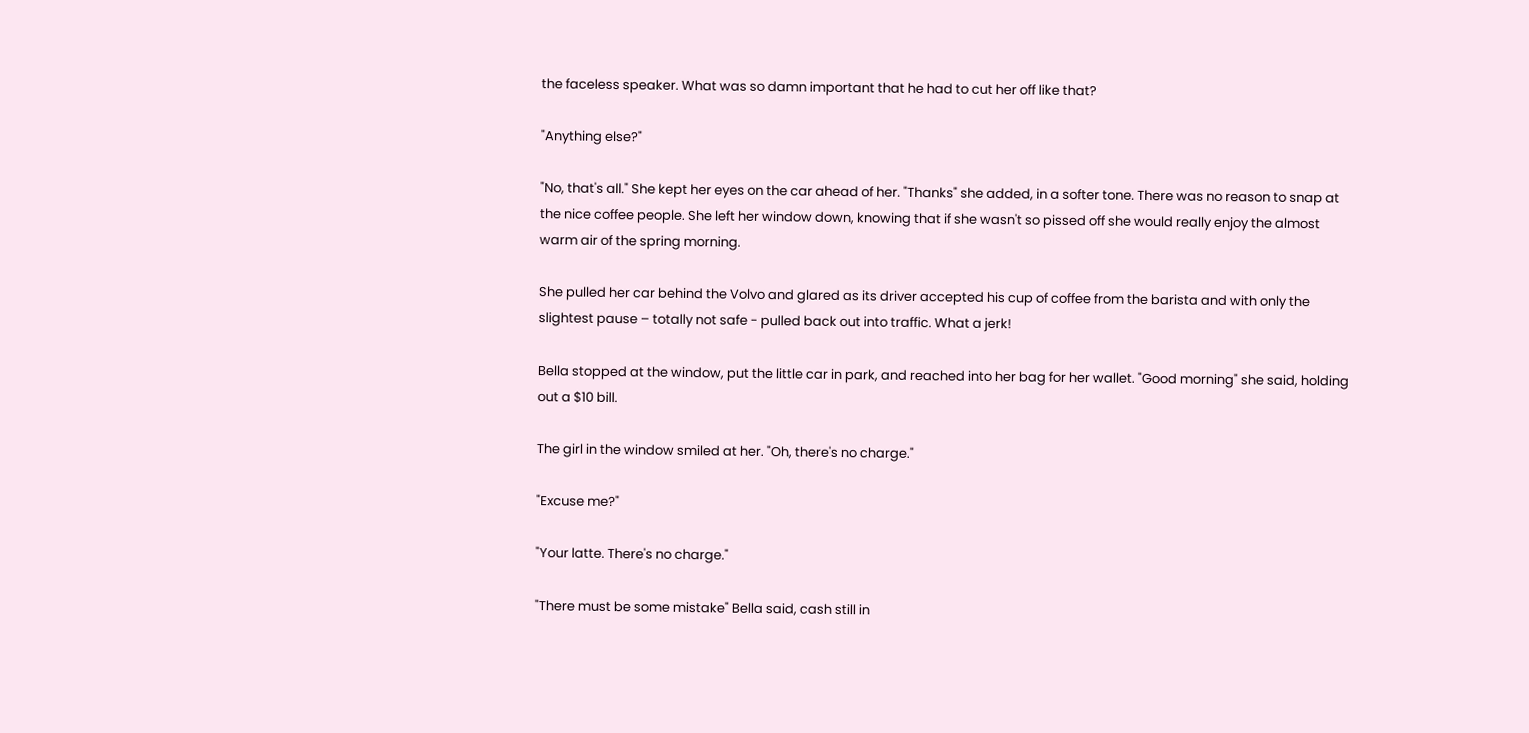the faceless speaker. What was so damn important that he had to cut her off like that?

"Anything else?"

"No, that's all." She kept her eyes on the car ahead of her. "Thanks" she added, in a softer tone. There was no reason to snap at the nice coffee people. She left her window down, knowing that if she wasn't so pissed off she would really enjoy the almost warm air of the spring morning.

She pulled her car behind the Volvo and glared as its driver accepted his cup of coffee from the barista and with only the slightest pause – totally not safe - pulled back out into traffic. What a jerk!

Bella stopped at the window, put the little car in park, and reached into her bag for her wallet. "Good morning" she said, holding out a $10 bill.

The girl in the window smiled at her. "Oh, there's no charge."

"Excuse me?"

"Your latte. There's no charge."

"There must be some mistake" Bella said, cash still in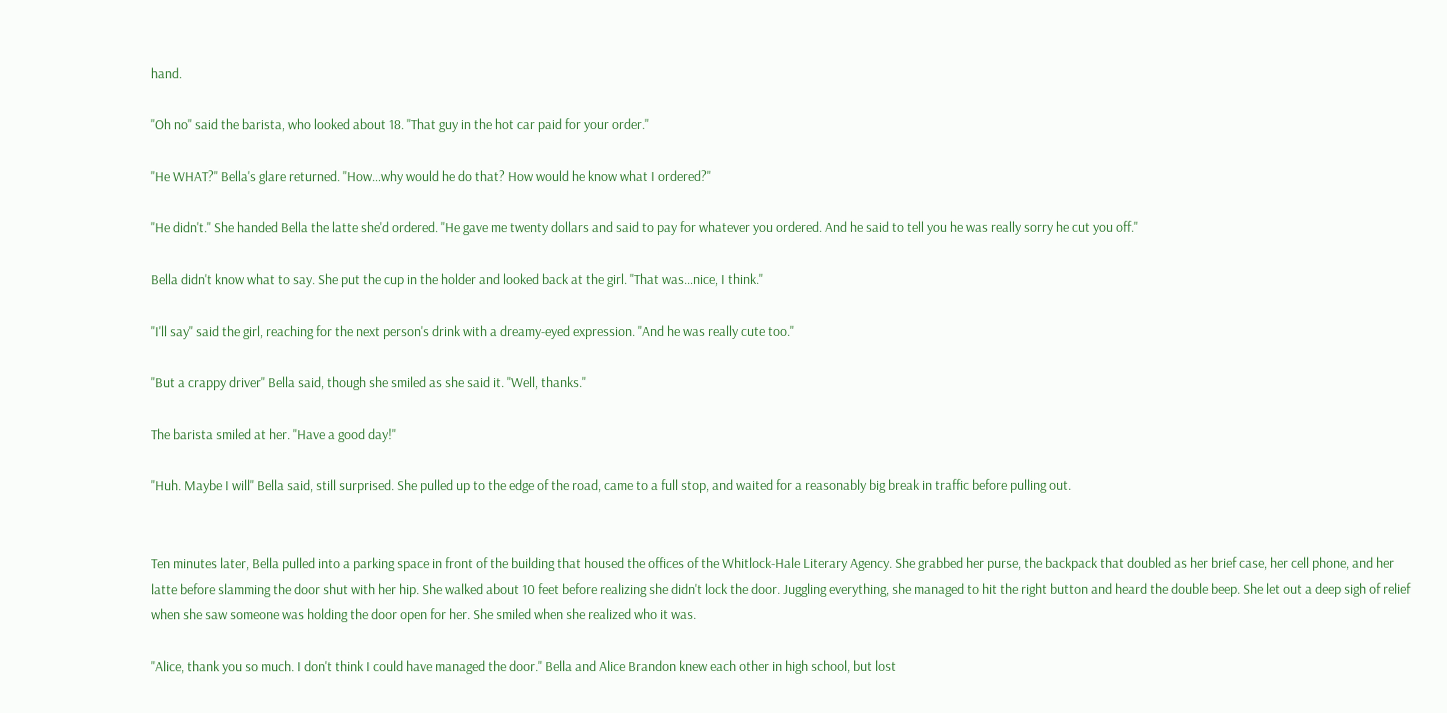hand.

"Oh no" said the barista, who looked about 18. "That guy in the hot car paid for your order."

"He WHAT?" Bella's glare returned. "How…why would he do that? How would he know what I ordered?"

"He didn't." She handed Bella the latte she'd ordered. "He gave me twenty dollars and said to pay for whatever you ordered. And he said to tell you he was really sorry he cut you off."

Bella didn't know what to say. She put the cup in the holder and looked back at the girl. "That was…nice, I think."

"I'll say" said the girl, reaching for the next person's drink with a dreamy-eyed expression. "And he was really cute too."

"But a crappy driver" Bella said, though she smiled as she said it. "Well, thanks."

The barista smiled at her. "Have a good day!"

"Huh. Maybe I will" Bella said, still surprised. She pulled up to the edge of the road, came to a full stop, and waited for a reasonably big break in traffic before pulling out.


Ten minutes later, Bella pulled into a parking space in front of the building that housed the offices of the Whitlock-Hale Literary Agency. She grabbed her purse, the backpack that doubled as her brief case, her cell phone, and her latte before slamming the door shut with her hip. She walked about 10 feet before realizing she didn't lock the door. Juggling everything, she managed to hit the right button and heard the double beep. She let out a deep sigh of relief when she saw someone was holding the door open for her. She smiled when she realized who it was.

"Alice, thank you so much. I don't think I could have managed the door." Bella and Alice Brandon knew each other in high school, but lost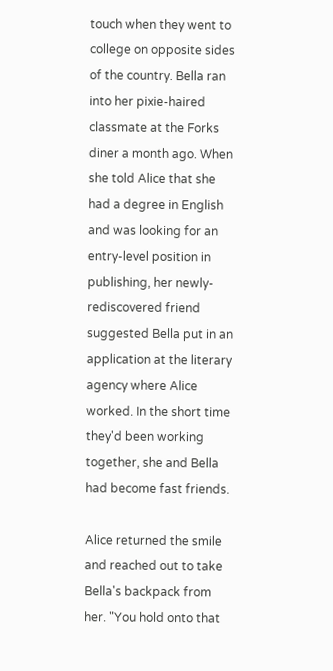touch when they went to college on opposite sides of the country. Bella ran into her pixie-haired classmate at the Forks diner a month ago. When she told Alice that she had a degree in English and was looking for an entry-level position in publishing, her newly-rediscovered friend suggested Bella put in an application at the literary agency where Alice worked. In the short time they'd been working together, she and Bella had become fast friends.

Alice returned the smile and reached out to take Bella's backpack from her. "You hold onto that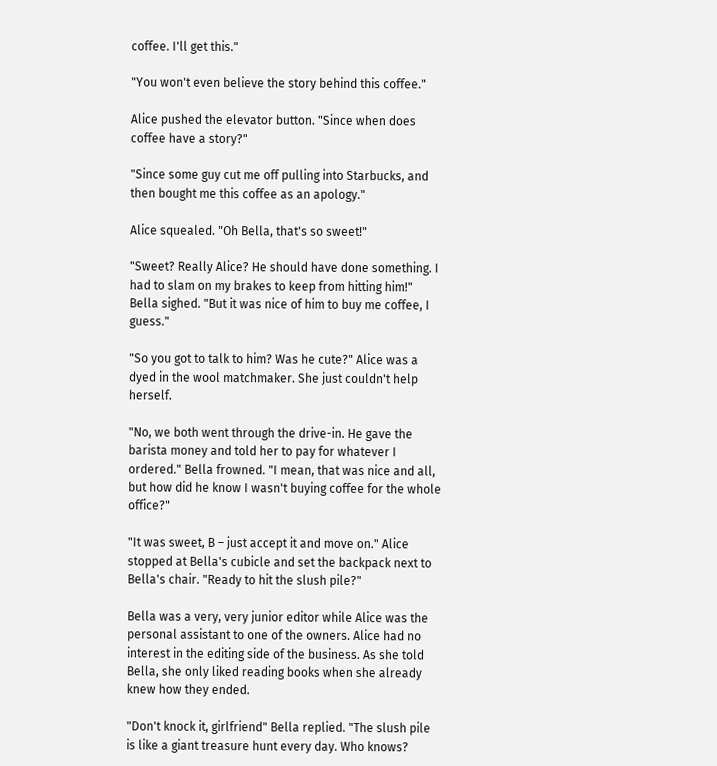coffee. I'll get this."

"You won't even believe the story behind this coffee."

Alice pushed the elevator button. "Since when does coffee have a story?"

"Since some guy cut me off pulling into Starbucks, and then bought me this coffee as an apology."

Alice squealed. "Oh Bella, that's so sweet!"

"Sweet? Really Alice? He should have done something. I had to slam on my brakes to keep from hitting him!" Bella sighed. "But it was nice of him to buy me coffee, I guess."

"So you got to talk to him? Was he cute?" Alice was a dyed in the wool matchmaker. She just couldn't help herself.

"No, we both went through the drive-in. He gave the barista money and told her to pay for whatever I ordered." Bella frowned. "I mean, that was nice and all, but how did he know I wasn't buying coffee for the whole office?"

"It was sweet, B – just accept it and move on." Alice stopped at Bella's cubicle and set the backpack next to Bella's chair. "Ready to hit the slush pile?"

Bella was a very, very junior editor while Alice was the personal assistant to one of the owners. Alice had no interest in the editing side of the business. As she told Bella, she only liked reading books when she already knew how they ended.

"Don't knock it, girlfriend" Bella replied. "The slush pile is like a giant treasure hunt every day. Who knows?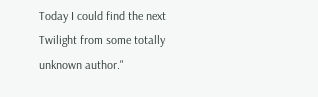Today I could find the next Twilight from some totally unknown author."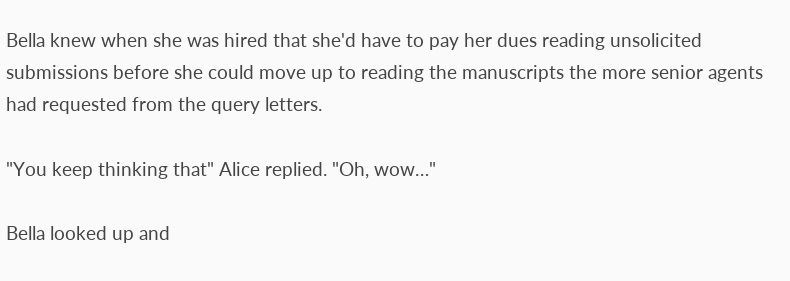Bella knew when she was hired that she'd have to pay her dues reading unsolicited submissions before she could move up to reading the manuscripts the more senior agents had requested from the query letters.

"You keep thinking that" Alice replied. "Oh, wow…"

Bella looked up and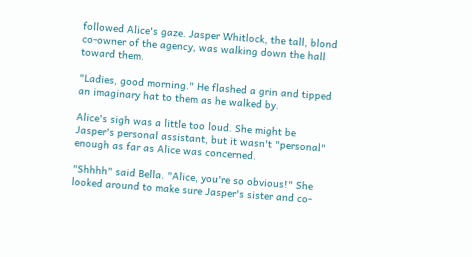followed Alice's gaze. Jasper Whitlock, the tall, blond co-owner of the agency, was walking down the hall toward them.

"Ladies, good morning." He flashed a grin and tipped an imaginary hat to them as he walked by.

Alice's sigh was a little too loud. She might be Jasper's personal assistant, but it wasn't "personal" enough as far as Alice was concerned.

"Shhhh" said Bella. "Alice, you're so obvious!" She looked around to make sure Jasper's sister and co-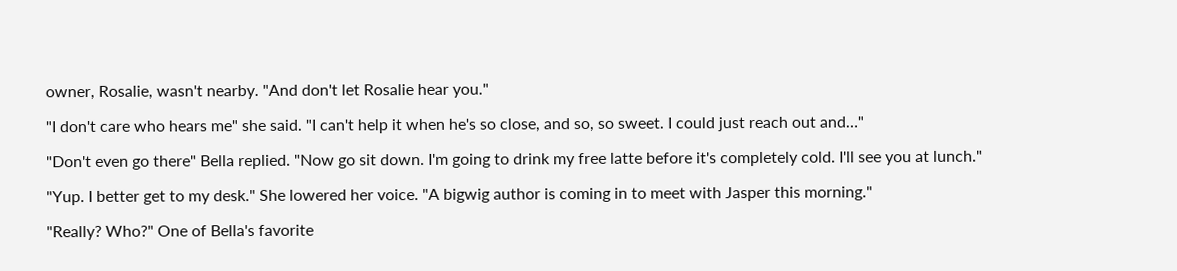owner, Rosalie, wasn't nearby. "And don't let Rosalie hear you."

"I don't care who hears me" she said. "I can't help it when he's so close, and so, so sweet. I could just reach out and…"

"Don't even go there" Bella replied. "Now go sit down. I'm going to drink my free latte before it's completely cold. I'll see you at lunch."

"Yup. I better get to my desk." She lowered her voice. "A bigwig author is coming in to meet with Jasper this morning."

"Really? Who?" One of Bella's favorite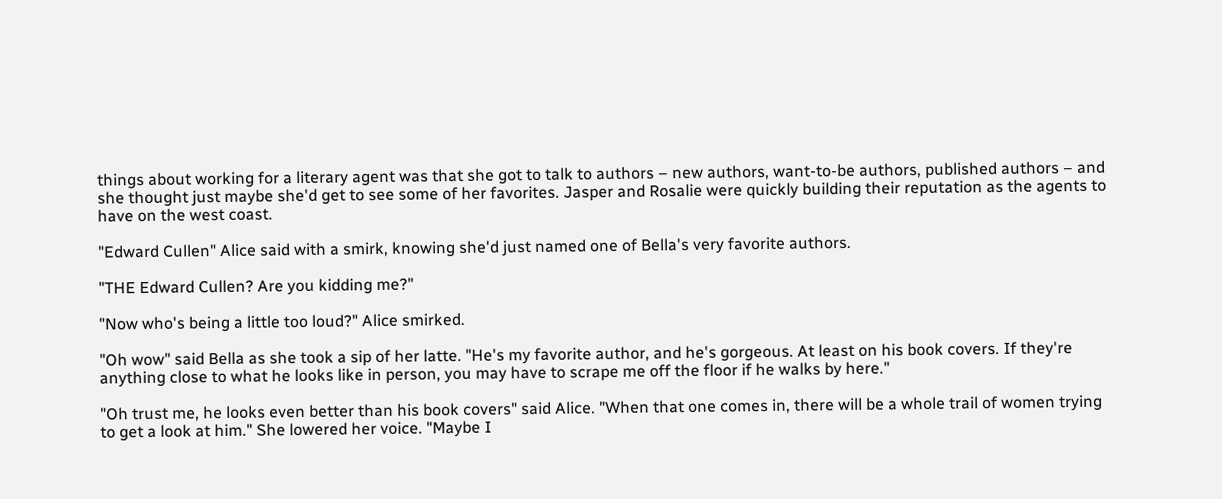things about working for a literary agent was that she got to talk to authors – new authors, want-to-be authors, published authors – and she thought just maybe she'd get to see some of her favorites. Jasper and Rosalie were quickly building their reputation as the agents to have on the west coast.

"Edward Cullen" Alice said with a smirk, knowing she'd just named one of Bella's very favorite authors.

"THE Edward Cullen? Are you kidding me?"

"Now who's being a little too loud?" Alice smirked.

"Oh wow" said Bella as she took a sip of her latte. "He's my favorite author, and he's gorgeous. At least on his book covers. If they're anything close to what he looks like in person, you may have to scrape me off the floor if he walks by here."

"Oh trust me, he looks even better than his book covers" said Alice. "When that one comes in, there will be a whole trail of women trying to get a look at him." She lowered her voice. "Maybe I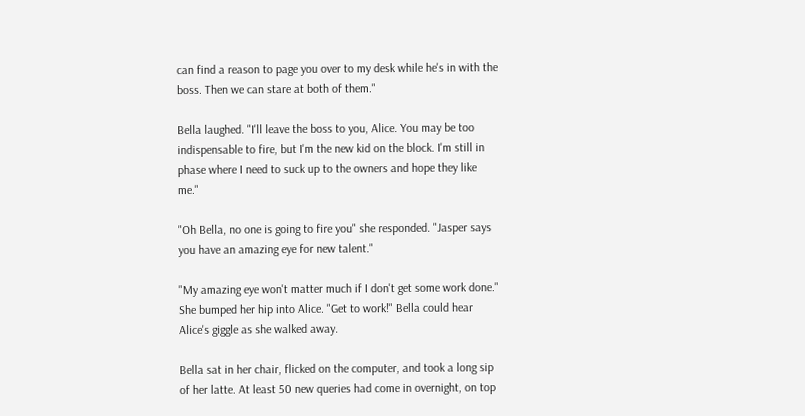can find a reason to page you over to my desk while he's in with the boss. Then we can stare at both of them."

Bella laughed. "I'll leave the boss to you, Alice. You may be too indispensable to fire, but I'm the new kid on the block. I'm still in phase where I need to suck up to the owners and hope they like me."

"Oh Bella, no one is going to fire you" she responded. "Jasper says you have an amazing eye for new talent."

"My amazing eye won't matter much if I don't get some work done." She bumped her hip into Alice. "Get to work!" Bella could hear Alice's giggle as she walked away.

Bella sat in her chair, flicked on the computer, and took a long sip of her latte. At least 50 new queries had come in overnight, on top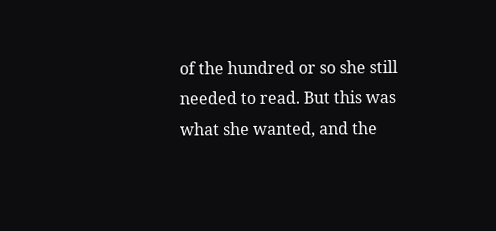of the hundred or so she still needed to read. But this was what she wanted, and the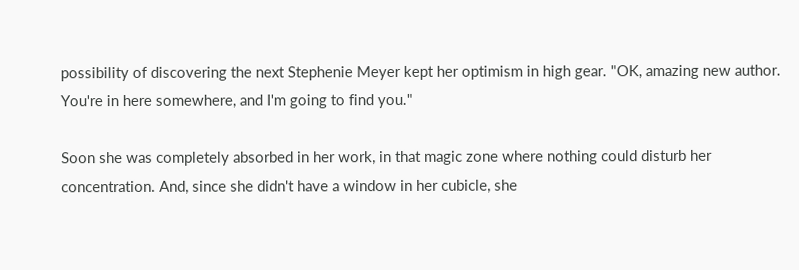possibility of discovering the next Stephenie Meyer kept her optimism in high gear. "OK, amazing new author. You're in here somewhere, and I'm going to find you."

Soon she was completely absorbed in her work, in that magic zone where nothing could disturb her concentration. And, since she didn't have a window in her cubicle, she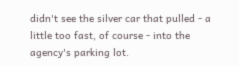didn't see the silver car that pulled - a little too fast, of course - into the agency's parking lot.